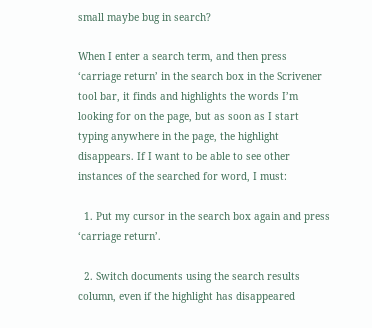small maybe bug in search?

When I enter a search term, and then press ‘carriage return’ in the search box in the Scrivener tool bar, it finds and highlights the words I’m looking for on the page, but as soon as I start typing anywhere in the page, the highlight disappears. If I want to be able to see other instances of the searched for word, I must:

  1. Put my cursor in the search box again and press ‘carriage return’.

  2. Switch documents using the search results column, even if the highlight has disappeared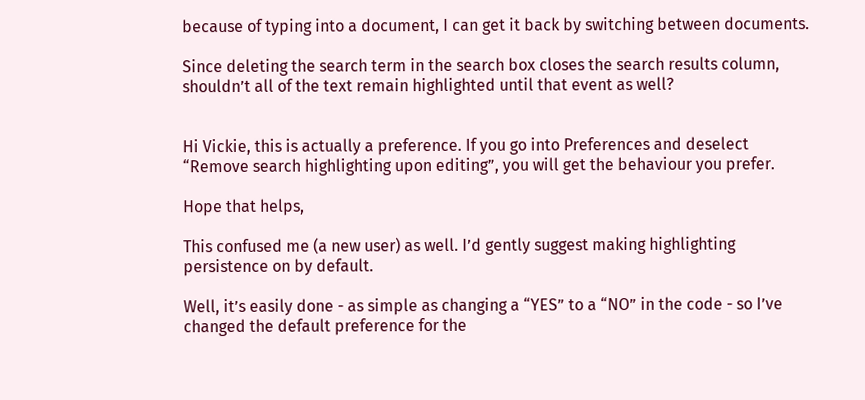because of typing into a document, I can get it back by switching between documents.

Since deleting the search term in the search box closes the search results column, shouldn’t all of the text remain highlighted until that event as well?


Hi Vickie, this is actually a preference. If you go into Preferences and deselect “Remove search highlighting upon editing”, you will get the behaviour you prefer.

Hope that helps,

This confused me (a new user) as well. I’d gently suggest making highlighting persistence on by default.

Well, it’s easily done - as simple as changing a “YES” to a “NO” in the code - so I’ve changed the default preference for the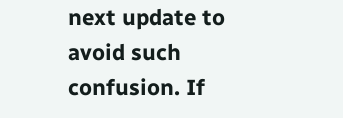next update to avoid such confusion. If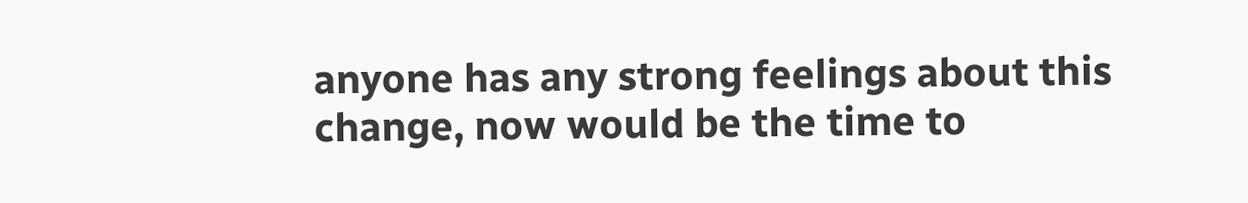anyone has any strong feelings about this change, now would be the time to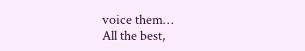voice them…
All the best,